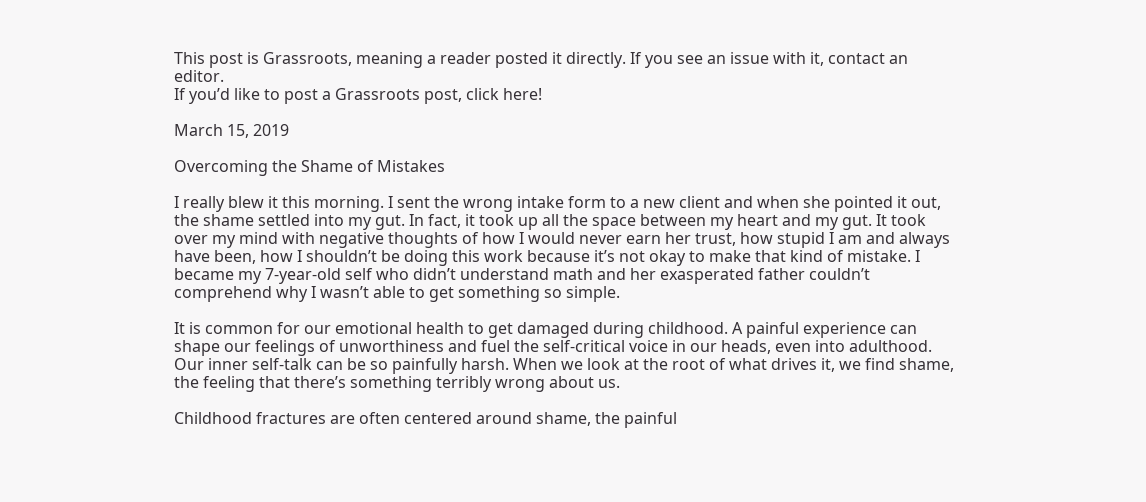This post is Grassroots, meaning a reader posted it directly. If you see an issue with it, contact an editor.
If you’d like to post a Grassroots post, click here!

March 15, 2019

Overcoming the Shame of Mistakes

I really blew it this morning. I sent the wrong intake form to a new client and when she pointed it out, the shame settled into my gut. In fact, it took up all the space between my heart and my gut. It took over my mind with negative thoughts of how I would never earn her trust, how stupid I am and always have been, how I shouldn’t be doing this work because it’s not okay to make that kind of mistake. I became my 7-year-old self who didn’t understand math and her exasperated father couldn’t comprehend why I wasn’t able to get something so simple.

It is common for our emotional health to get damaged during childhood. A painful experience can shape our feelings of unworthiness and fuel the self-critical voice in our heads, even into adulthood. Our inner self-talk can be so painfully harsh. When we look at the root of what drives it, we find shame, the feeling that there’s something terribly wrong about us.

Childhood fractures are often centered around shame, the painful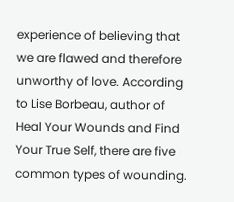experience of believing that we are flawed and therefore unworthy of love. According to Lise Borbeau, author of Heal Your Wounds and Find Your True Self, there are five common types of wounding.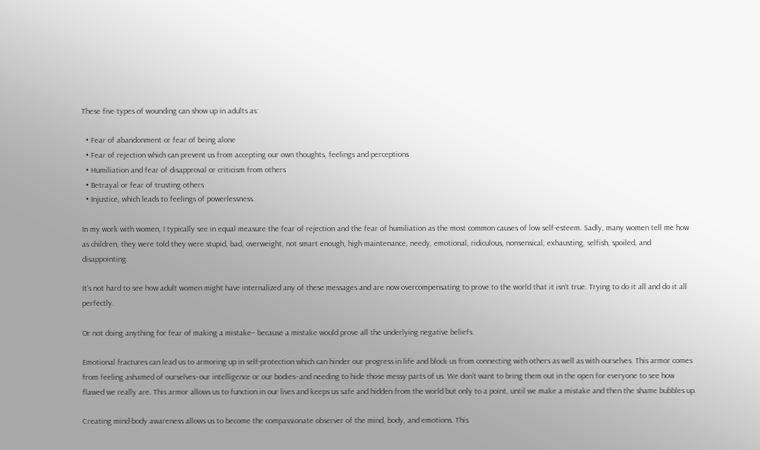These five types of wounding can show up in adults as:

  • Fear of abandonment or fear of being alone
  • Fear of rejection which can prevent us from accepting our own thoughts, feelings and perceptions
  • Humiliation and fear of disapproval or criticism from others
  • Betrayal or fear of trusting others
  • Injustice, which leads to feelings of powerlessness.

In my work with women, I typically see in equal measure the fear of rejection and the fear of humiliation as the most common causes of low self-esteem. Sadly, many women tell me how as children, they were told they were stupid, bad, overweight, not smart enough, high maintenance, needy, emotional, ridiculous, nonsensical, exhausting, selfish, spoiled, and disappointing.

It’s not hard to see how adult women might have internalized any of these messages and are now overcompensating to prove to the world that it isn’t true. Trying to do it all and do it all perfectly.

Or not doing anything for fear of making a mistake– because a mistake would prove all the underlying negative beliefs.

Emotional fractures can lead us to armoring up in self-protection which can hinder our progress in life and block us from connecting with others as well as with ourselves. This armor comes from feeling ashamed of ourselves–our intelligence or our bodies–and needing to hide those messy parts of us. We don’t want to bring them out in the open for everyone to see how flawed we really are. This armor allows us to function in our lives and keeps us safe and hidden from the world but only to a point, until we make a mistake and then the shame bubbles up.

Creating mind-body awareness allows us to become the compassionate observer of the mind, body, and emotions. This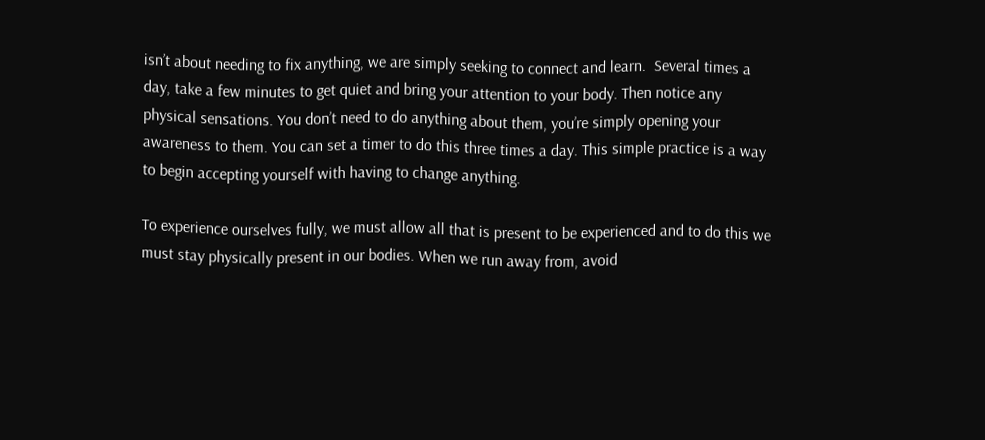isn’t about needing to fix anything, we are simply seeking to connect and learn.  Several times a day, take a few minutes to get quiet and bring your attention to your body. Then notice any physical sensations. You don’t need to do anything about them, you’re simply opening your awareness to them. You can set a timer to do this three times a day. This simple practice is a way to begin accepting yourself with having to change anything.

To experience ourselves fully, we must allow all that is present to be experienced and to do this we must stay physically present in our bodies. When we run away from, avoid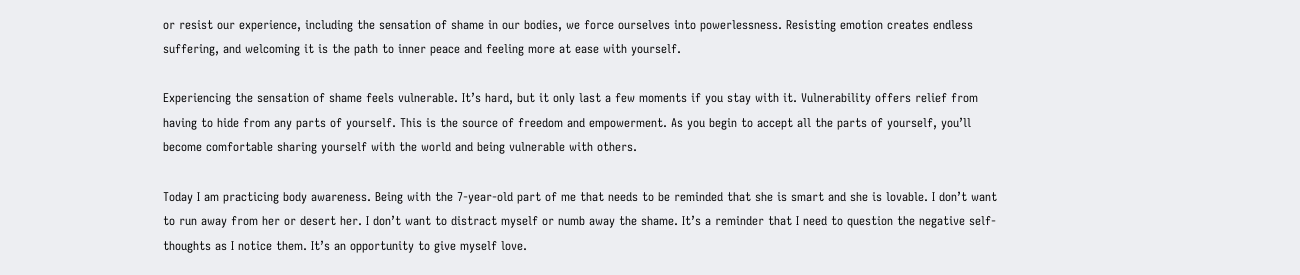or resist our experience, including the sensation of shame in our bodies, we force ourselves into powerlessness. Resisting emotion creates endless suffering, and welcoming it is the path to inner peace and feeling more at ease with yourself.

Experiencing the sensation of shame feels vulnerable. It’s hard, but it only last a few moments if you stay with it. Vulnerability offers relief from having to hide from any parts of yourself. This is the source of freedom and empowerment. As you begin to accept all the parts of yourself, you’ll become comfortable sharing yourself with the world and being vulnerable with others.

Today I am practicing body awareness. Being with the 7-year-old part of me that needs to be reminded that she is smart and she is lovable. I don’t want to run away from her or desert her. I don’t want to distract myself or numb away the shame. It’s a reminder that I need to question the negative self-thoughts as I notice them. It’s an opportunity to give myself love.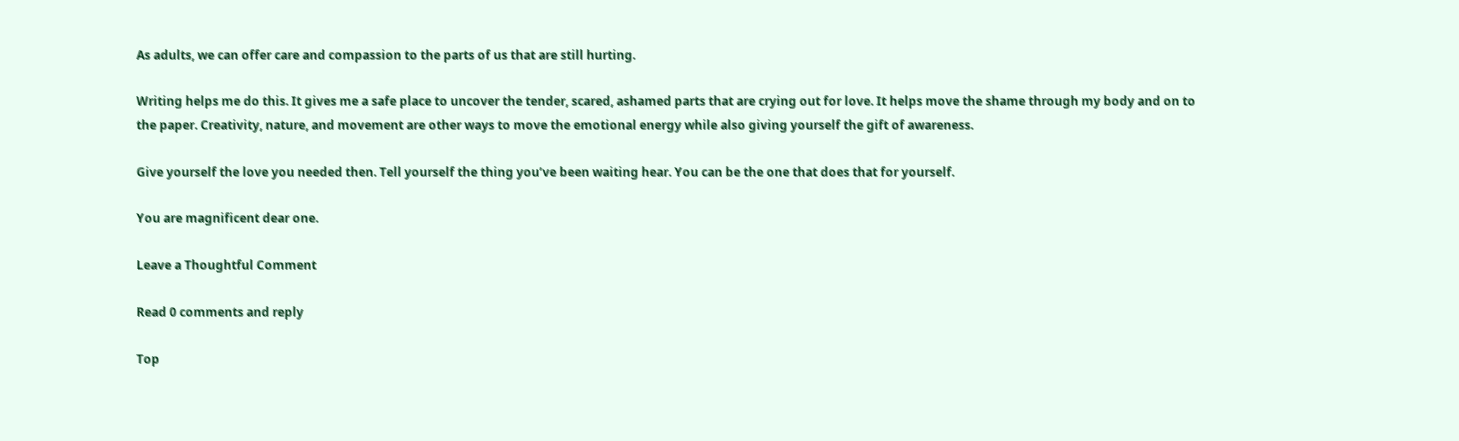As adults, we can offer care and compassion to the parts of us that are still hurting.

Writing helps me do this. It gives me a safe place to uncover the tender, scared, ashamed parts that are crying out for love. It helps move the shame through my body and on to the paper. Creativity, nature, and movement are other ways to move the emotional energy while also giving yourself the gift of awareness.

Give yourself the love you needed then. Tell yourself the thing you’ve been waiting hear. You can be the one that does that for yourself.

You are magnificent dear one.

Leave a Thoughtful Comment

Read 0 comments and reply

Top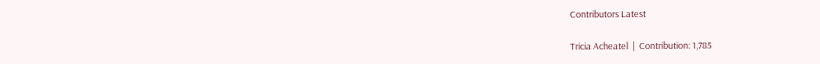Contributors Latest

Tricia Acheatel  |  Contribution: 1,785